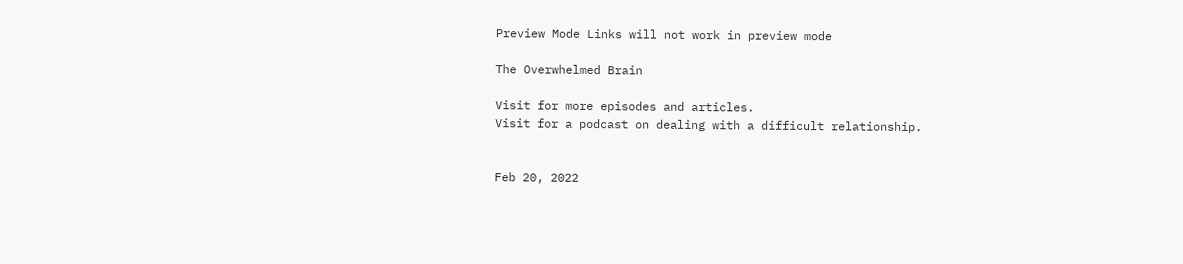Preview Mode Links will not work in preview mode

The Overwhelmed Brain

Visit for more episodes and articles.
Visit for a podcast on dealing with a difficult relationship.


Feb 20, 2022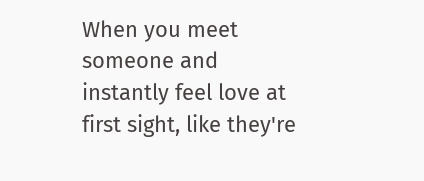When you meet someone and instantly feel love at first sight, like they're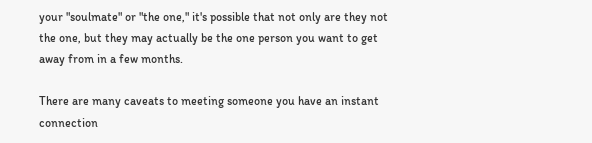your "soulmate" or "the one," it's possible that not only are they not the one, but they may actually be the one person you want to get away from in a few months.

There are many caveats to meeting someone you have an instant connection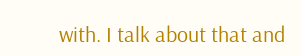with. I talk about that and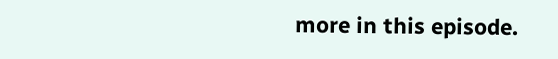more in this episode.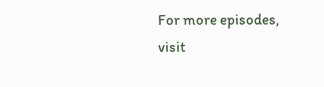For more episodes, visit